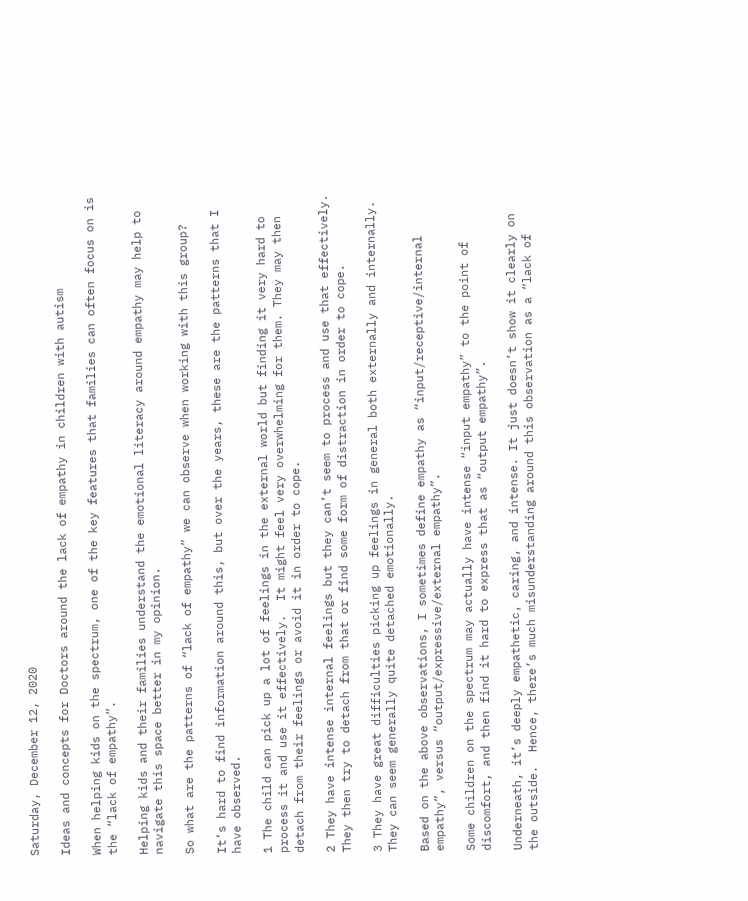Saturday, December 12, 2020

Ideas and concepts for Doctors around the lack of empathy in children with autism

When helping kids on the spectrum, one of the key features that families can often focus on is the “lack of empathy”.

Helping kids and their families understand the emotional literacy around empathy may help to navigate this space better in my opinion.

So what are the patterns of “lack of empathy” we can observe when working with this group?

It’s hard to find information around this, but over the years, these are the patterns that I have observed.

1 The child can pick up a lot of feelings in the external world but finding it very hard to process it and use it effectively.  It might feel very overwhelming for them. They may then detach from their feelings or avoid it in order to cope.

2 They have intense internal feelings but they can’t seem to process and use that effectively. They then try to detach from that or find some form of distraction in order to cope.

3 They have great difficulties picking up feelings in general both externally and internally. They can seem generally quite detached emotionally.

Based on the above observations, I sometimes define empathy as “input/receptive/internal empathy”, versus “output/expressive/external empathy”.

Some children on the spectrum may actually have intense “input empathy” to the point of discomfort, and then find it hard to express that as “output empathy”.

Underneath, it’s deeply empathetic, caring, and intense. It just doesn’t show it clearly on the outside.  Hence, there’s much misunderstanding around this observation as a “lack of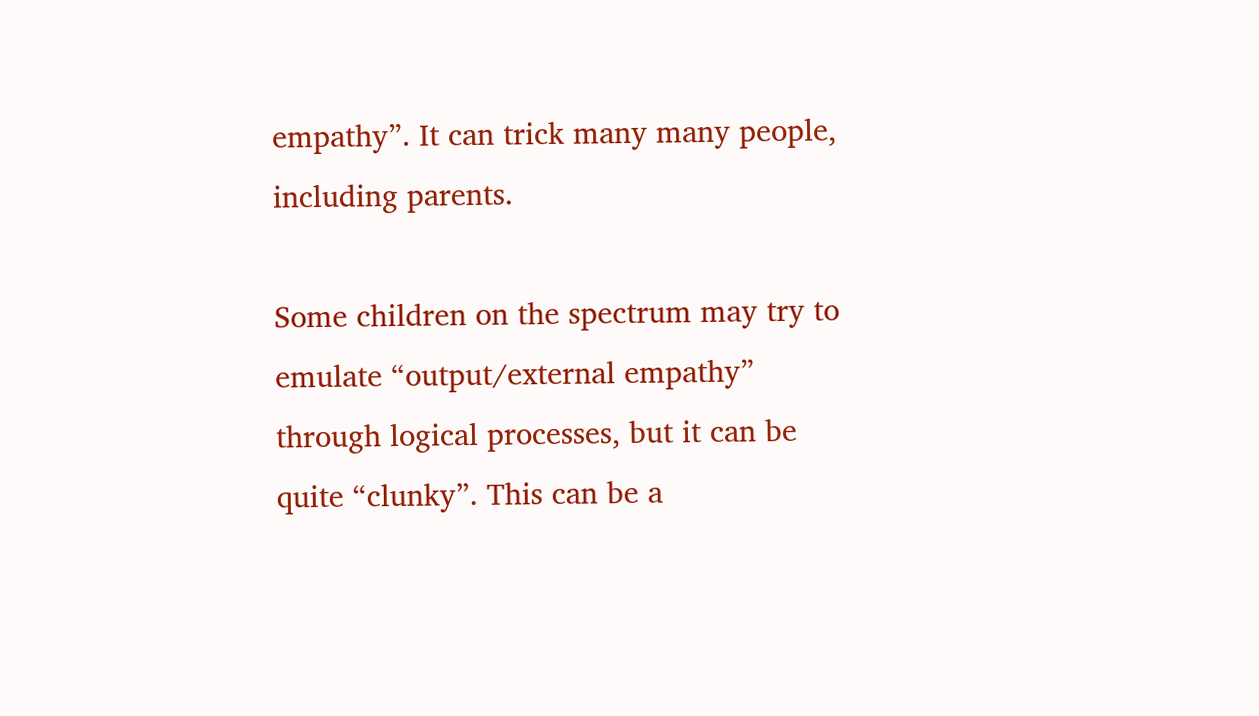empathy”. It can trick many many people, including parents.

Some children on the spectrum may try to emulate “output/external empathy” through logical processes, but it can be quite “clunky”. This can be a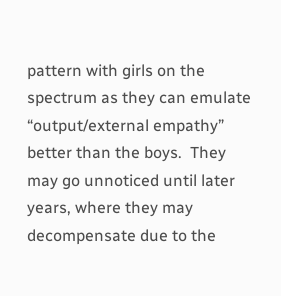pattern with girls on the spectrum as they can emulate “output/external empathy” better than the boys.  They may go unnoticed until later years, where they may decompensate due to the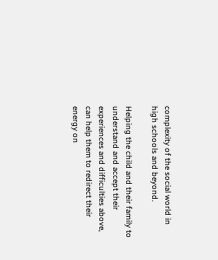complexity of the social world in high schools and beyond.

Helping the child and their family to understand and accept their experiences and difficulties above, can help them to redirect their energy on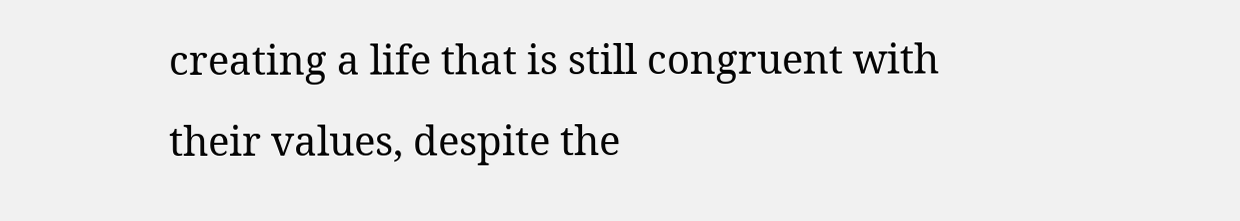creating a life that is still congruent with their values, despite the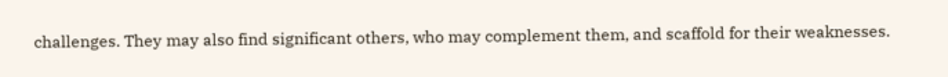challenges. They may also find significant others, who may complement them, and scaffold for their weaknesses.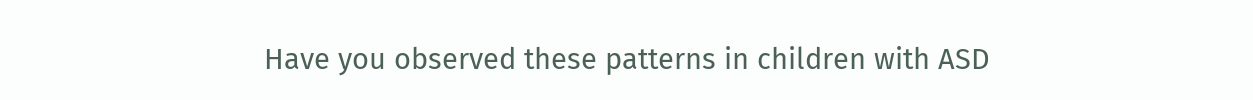Have you observed these patterns in children with ASD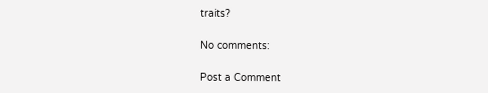traits?

No comments:

Post a Comment